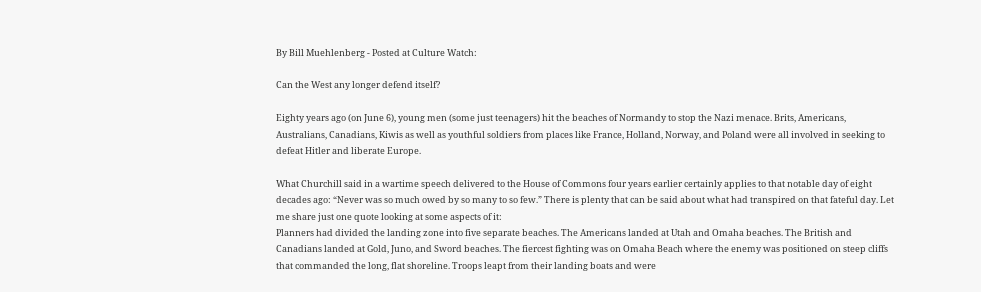By Bill Muehlenberg - Posted at Culture Watch:

Can the West any longer defend itself?

Eighty years ago (on June 6), young men (some just teenagers) hit the beaches of Normandy to stop the Nazi menace. Brits, Americans, Australians, Canadians, Kiwis as well as youthful soldiers from places like France, Holland, Norway, and Poland were all involved in seeking to defeat Hitler and liberate Europe.

What Churchill said in a wartime speech delivered to the House of Commons four years earlier certainly applies to that notable day of eight decades ago: “Never was so much owed by so many to so few.” There is plenty that can be said about what had transpired on that fateful day. Let me share just one quote looking at some aspects of it:
Planners had divided the landing zone into five separate beaches. The Americans landed at Utah and Omaha beaches. The British and Canadians landed at Gold, Juno, and Sword beaches. The fiercest fighting was on Omaha Beach where the enemy was positioned on steep cliffs that commanded the long, flat shoreline. Troops leapt from their landing boats and were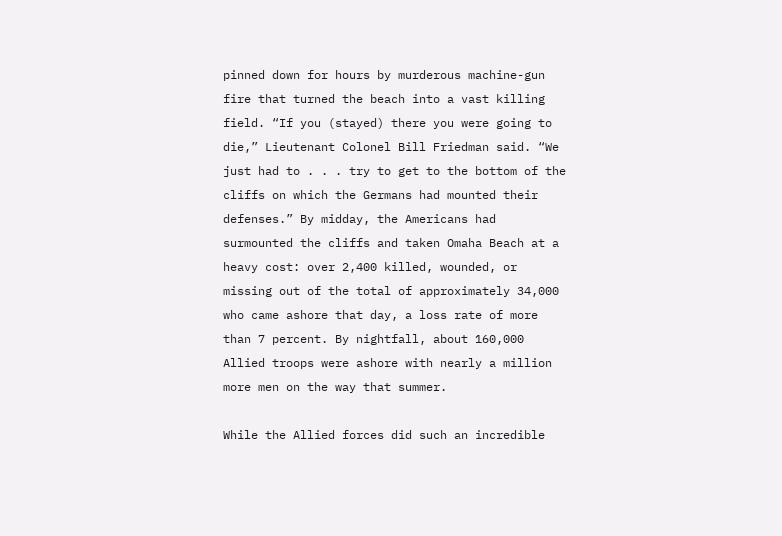pinned down for hours by murderous machine-gun fire that turned the beach into a vast killing field. “If you (stayed) there you were going to die,” Lieutenant Colonel Bill Friedman said. “We just had to . . . try to get to the bottom of the cliffs on which the Germans had mounted their defenses.” By midday, the Americans had surmounted the cliffs and taken Omaha Beach at a heavy cost: over 2,400 killed, wounded, or missing out of the total of approximately 34,000 who came ashore that day, a loss rate of more than 7 percent. By nightfall, about 160,000 Allied troops were ashore with nearly a million more men on the way that summer.

While the Allied forces did such an incredible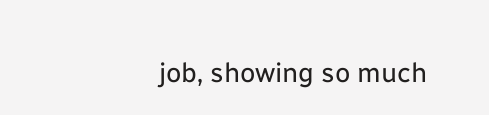job, showing so much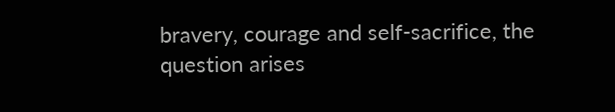bravery, courage and self-sacrifice, the question arises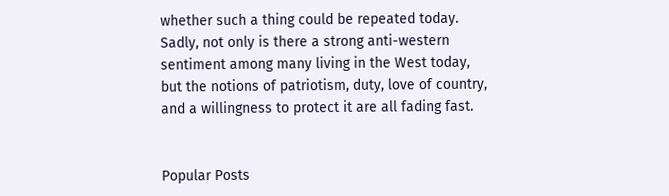whether such a thing could be repeated today. Sadly, not only is there a strong anti-western sentiment among many living in the West today, but the notions of patriotism, duty, love of country, and a willingness to protect it are all fading fast.


Popular Posts